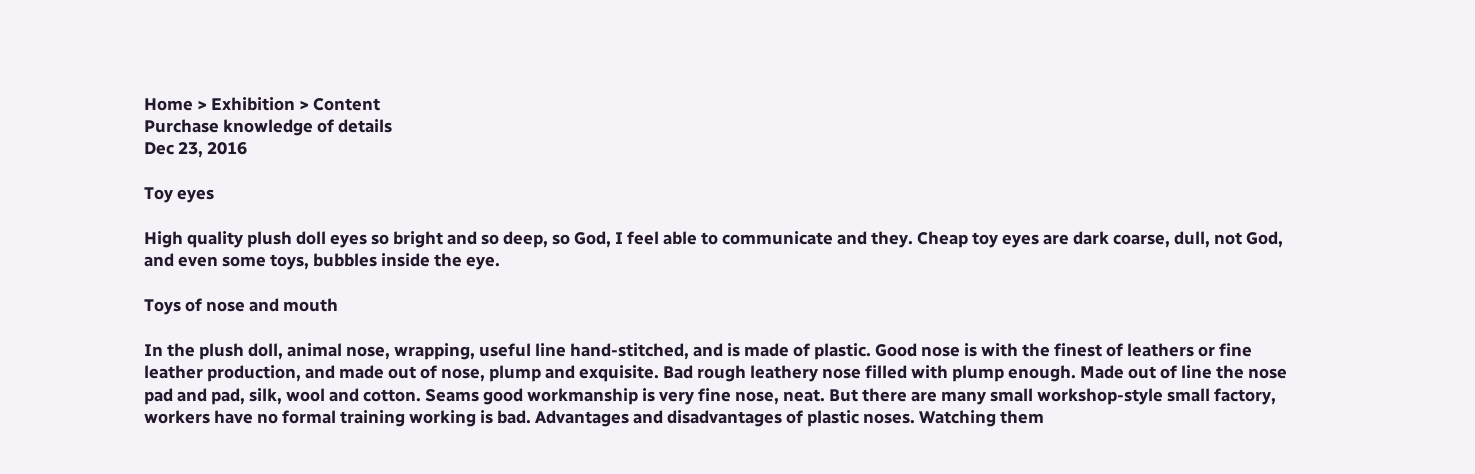Home > Exhibition > Content
Purchase knowledge of details
Dec 23, 2016

Toy eyes

High quality plush doll eyes so bright and so deep, so God, I feel able to communicate and they. Cheap toy eyes are dark coarse, dull, not God, and even some toys, bubbles inside the eye.

Toys of nose and mouth

In the plush doll, animal nose, wrapping, useful line hand-stitched, and is made of plastic. Good nose is with the finest of leathers or fine leather production, and made out of nose, plump and exquisite. Bad rough leathery nose filled with plump enough. Made out of line the nose pad and pad, silk, wool and cotton. Seams good workmanship is very fine nose, neat. But there are many small workshop-style small factory, workers have no formal training working is bad. Advantages and disadvantages of plastic noses. Watching them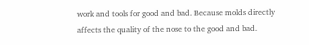work and tools for good and bad. Because molds directly affects the quality of the nose to the good and bad.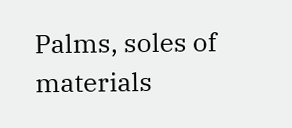Palms, soles of materials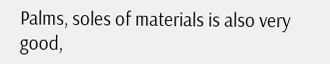Palms, soles of materials is also very good,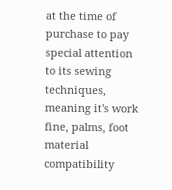at the time of purchase to pay special attention to its sewing techniques, meaning it's work fine, palms, foot material compatibility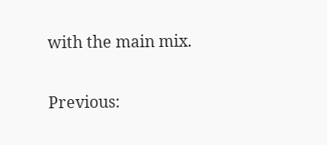with the main mix.

Previous: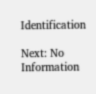Identification

Next: No Information